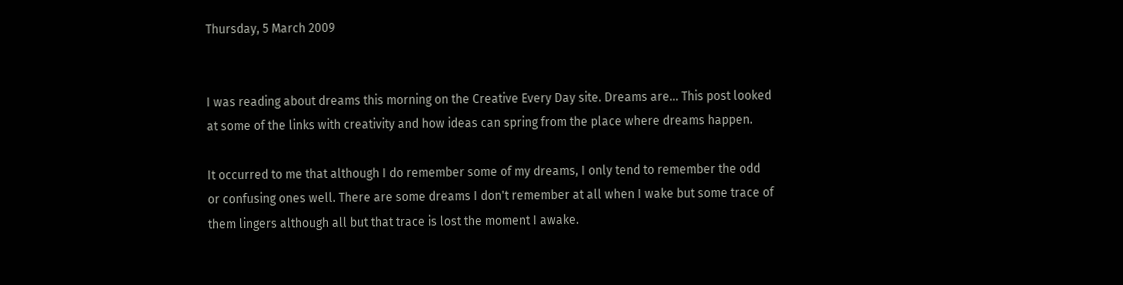Thursday, 5 March 2009


I was reading about dreams this morning on the Creative Every Day site. Dreams are... This post looked at some of the links with creativity and how ideas can spring from the place where dreams happen.

It occurred to me that although I do remember some of my dreams, I only tend to remember the odd or confusing ones well. There are some dreams I don't remember at all when I wake but some trace of them lingers although all but that trace is lost the moment I awake.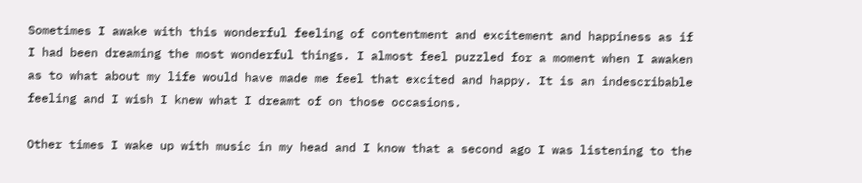Sometimes I awake with this wonderful feeling of contentment and excitement and happiness as if I had been dreaming the most wonderful things. I almost feel puzzled for a moment when I awaken as to what about my life would have made me feel that excited and happy. It is an indescribable feeling and I wish I knew what I dreamt of on those occasions.

Other times I wake up with music in my head and I know that a second ago I was listening to the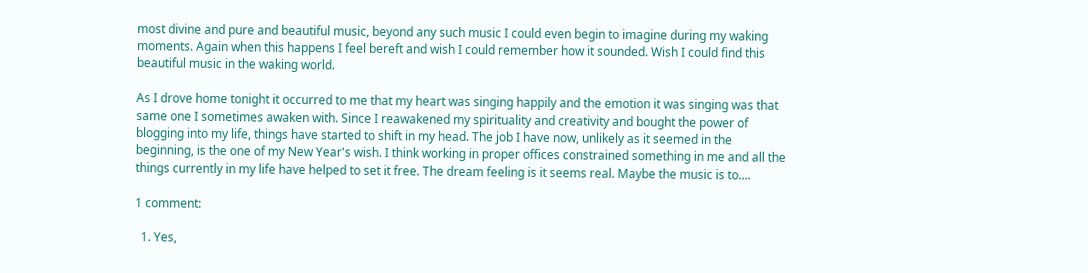most divine and pure and beautiful music, beyond any such music I could even begin to imagine during my waking moments. Again when this happens I feel bereft and wish I could remember how it sounded. Wish I could find this beautiful music in the waking world.

As I drove home tonight it occurred to me that my heart was singing happily and the emotion it was singing was that same one I sometimes awaken with. Since I reawakened my spirituality and creativity and bought the power of blogging into my life, things have started to shift in my head. The job I have now, unlikely as it seemed in the beginning, is the one of my New Year's wish. I think working in proper offices constrained something in me and all the things currently in my life have helped to set it free. The dream feeling is it seems real. Maybe the music is to....

1 comment:

  1. Yes,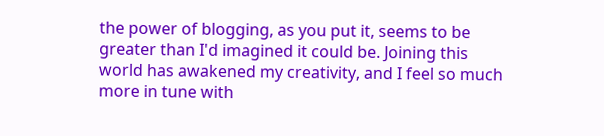the power of blogging, as you put it, seems to be greater than I'd imagined it could be. Joining this world has awakened my creativity, and I feel so much more in tune with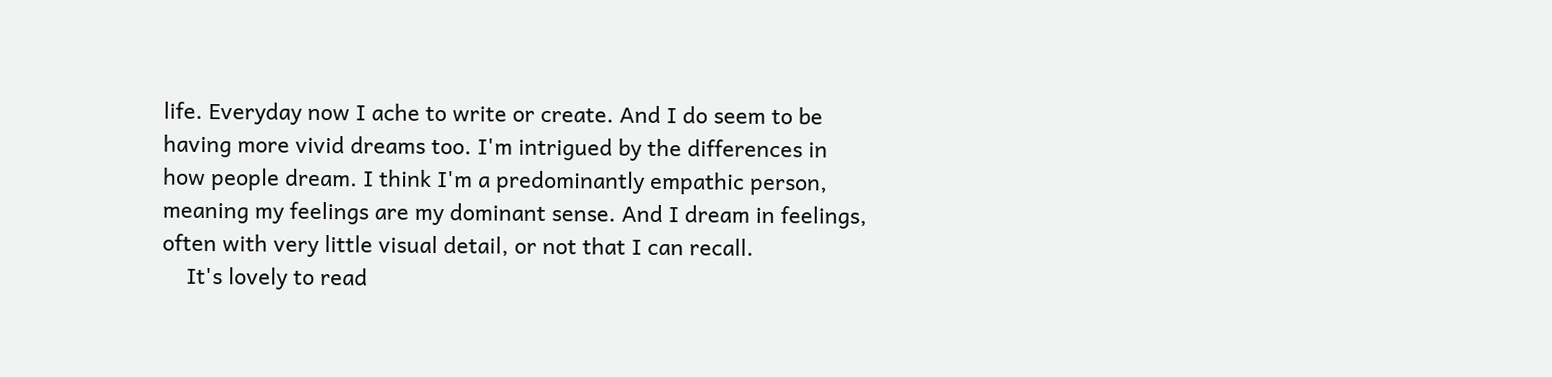life. Everyday now I ache to write or create. And I do seem to be having more vivid dreams too. I'm intrigued by the differences in how people dream. I think I'm a predominantly empathic person, meaning my feelings are my dominant sense. And I dream in feelings, often with very little visual detail, or not that I can recall.
    It's lovely to read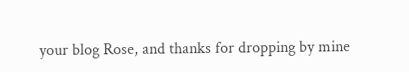your blog Rose, and thanks for dropping by mine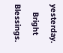yesterday.
    Bright Blessings.